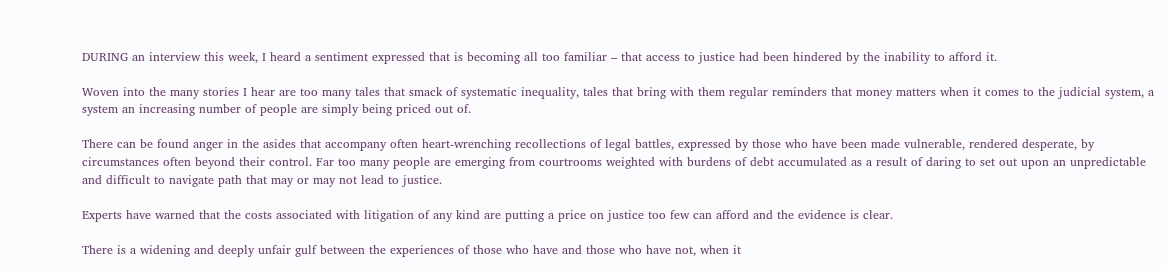DURING an interview this week, I heard a sentiment expressed that is becoming all too familiar – that access to justice had been hindered by the inability to afford it.

Woven into the many stories I hear are too many tales that smack of systematic inequality, tales that bring with them regular reminders that money matters when it comes to the judicial system, a system an increasing number of people are simply being priced out of.

There can be found anger in the asides that accompany often heart-wrenching recollections of legal battles, expressed by those who have been made vulnerable, rendered desperate, by circumstances often beyond their control. Far too many people are emerging from courtrooms weighted with burdens of debt accumulated as a result of daring to set out upon an unpredictable and difficult to navigate path that may or may not lead to justice.

Experts have warned that the costs associated with litigation of any kind are putting a price on justice too few can afford and the evidence is clear.

There is a widening and deeply unfair gulf between the experiences of those who have and those who have not, when it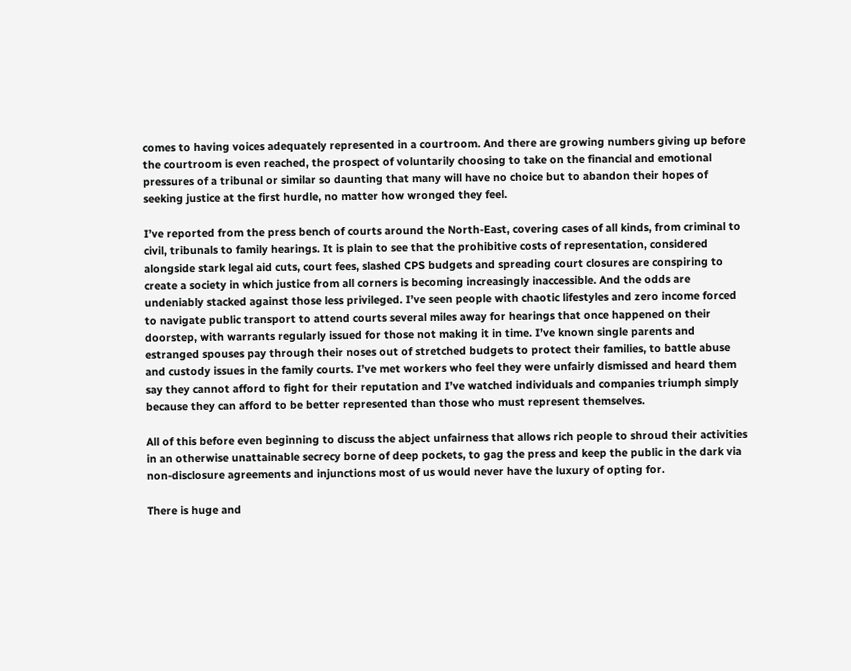comes to having voices adequately represented in a courtroom. And there are growing numbers giving up before the courtroom is even reached, the prospect of voluntarily choosing to take on the financial and emotional pressures of a tribunal or similar so daunting that many will have no choice but to abandon their hopes of seeking justice at the first hurdle, no matter how wronged they feel.

I’ve reported from the press bench of courts around the North-East, covering cases of all kinds, from criminal to civil, tribunals to family hearings. It is plain to see that the prohibitive costs of representation, considered alongside stark legal aid cuts, court fees, slashed CPS budgets and spreading court closures are conspiring to create a society in which justice from all corners is becoming increasingly inaccessible. And the odds are undeniably stacked against those less privileged. I’ve seen people with chaotic lifestyles and zero income forced to navigate public transport to attend courts several miles away for hearings that once happened on their doorstep, with warrants regularly issued for those not making it in time. I’ve known single parents and estranged spouses pay through their noses out of stretched budgets to protect their families, to battle abuse and custody issues in the family courts. I’ve met workers who feel they were unfairly dismissed and heard them say they cannot afford to fight for their reputation and I’ve watched individuals and companies triumph simply because they can afford to be better represented than those who must represent themselves.

All of this before even beginning to discuss the abject unfairness that allows rich people to shroud their activities in an otherwise unattainable secrecy borne of deep pockets, to gag the press and keep the public in the dark via non-disclosure agreements and injunctions most of us would never have the luxury of opting for.

There is huge and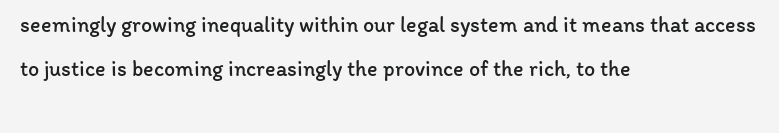seemingly growing inequality within our legal system and it means that access to justice is becoming increasingly the province of the rich, to the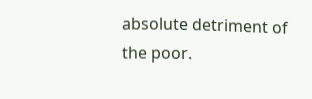absolute detriment of the poor.